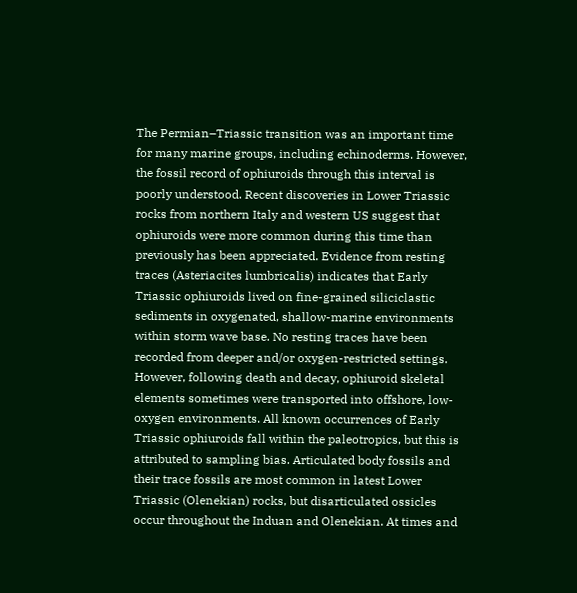The Permian–Triassic transition was an important time for many marine groups, including echinoderms. However, the fossil record of ophiuroids through this interval is poorly understood. Recent discoveries in Lower Triassic rocks from northern Italy and western US suggest that ophiuroids were more common during this time than previously has been appreciated. Evidence from resting traces (Asteriacites lumbricalis) indicates that Early Triassic ophiuroids lived on fine-grained siliciclastic sediments in oxygenated, shallow-marine environments within storm wave base. No resting traces have been recorded from deeper and/or oxygen-restricted settings. However, following death and decay, ophiuroid skeletal elements sometimes were transported into offshore, low-oxygen environments. All known occurrences of Early Triassic ophiuroids fall within the paleotropics, but this is attributed to sampling bias. Articulated body fossils and their trace fossils are most common in latest Lower Triassic (Olenekian) rocks, but disarticulated ossicles occur throughout the Induan and Olenekian. At times and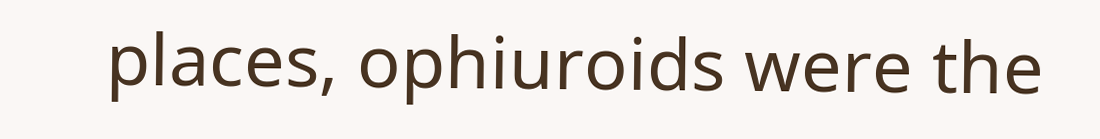places, ophiuroids were the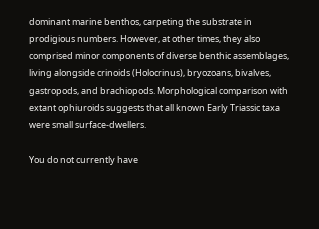dominant marine benthos, carpeting the substrate in prodigious numbers. However, at other times, they also comprised minor components of diverse benthic assemblages, living alongside crinoids (Holocrinus), bryozoans, bivalves, gastropods, and brachiopods. Morphological comparison with extant ophiuroids suggests that all known Early Triassic taxa were small surface-dwellers.

You do not currently have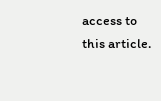access to this article.